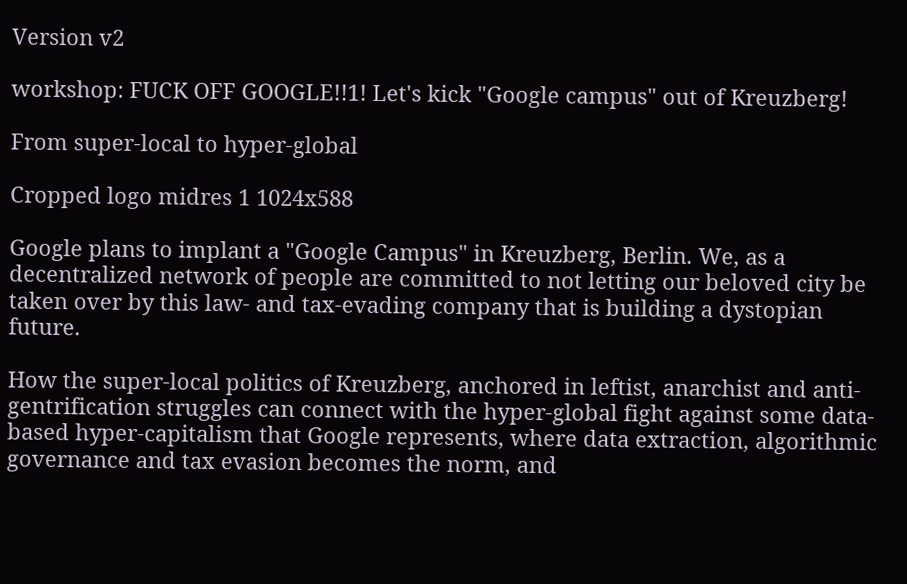Version v2

workshop: FUCK OFF GOOGLE!!1! Let's kick "Google campus" out of Kreuzberg!

From super-local to hyper-global

Cropped logo midres 1 1024x588

Google plans to implant a "Google Campus" in Kreuzberg, Berlin. We, as a decentralized network of people are committed to not letting our beloved city be taken over by this law- and tax-evading company that is building a dystopian future.

How the super-local politics of Kreuzberg, anchored in leftist, anarchist and anti-gentrification struggles can connect with the hyper-global fight against some data-based hyper-capitalism that Google represents, where data extraction, algorithmic governance and tax evasion becomes the norm, and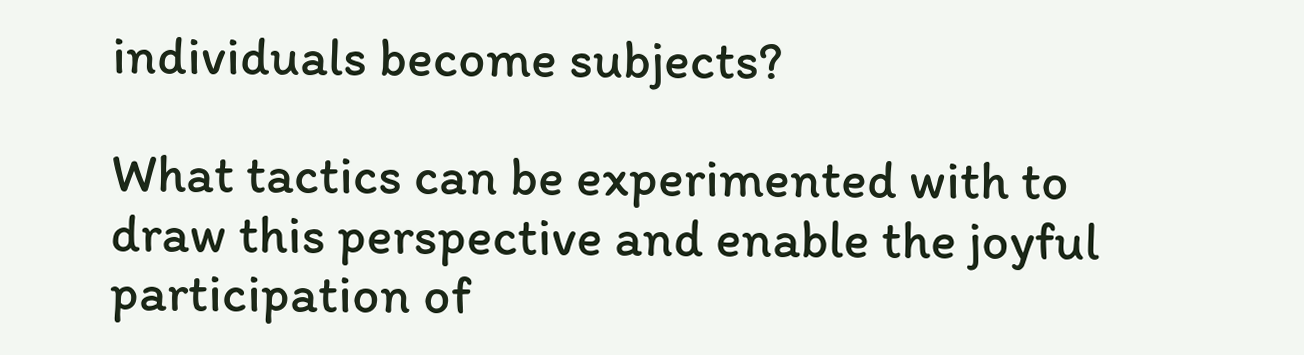individuals become subjects?

What tactics can be experimented with to draw this perspective and enable the joyful participation of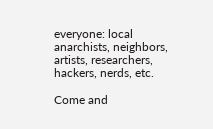everyone: local anarchists, neighbors, artists, researchers, hackers, nerds, etc.

Come and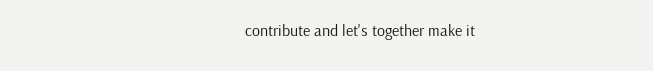contribute and let's together make it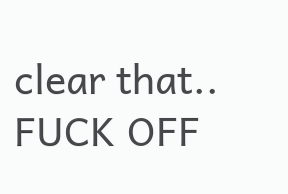clear that.. FUCK OFF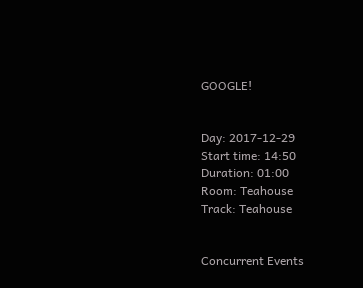GOOGLE!


Day: 2017-12-29
Start time: 14:50
Duration: 01:00
Room: Teahouse
Track: Teahouse


Concurrent Events